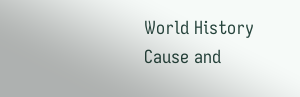World History Cause and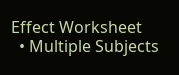Effect Worksheet
  • Multiple Subjects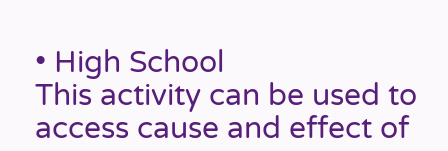• High School
This activity can be used to access cause and effect of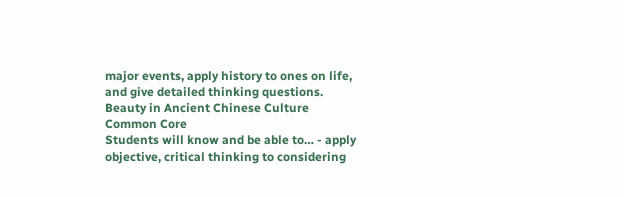major events, apply history to ones on life, and give detailed thinking questions.
Beauty in Ancient Chinese Culture
Common Core
Students will know and be able to… - apply objective, critical thinking to considering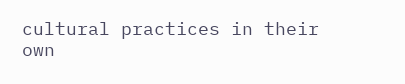cultural practices in their own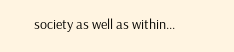society as well as within...